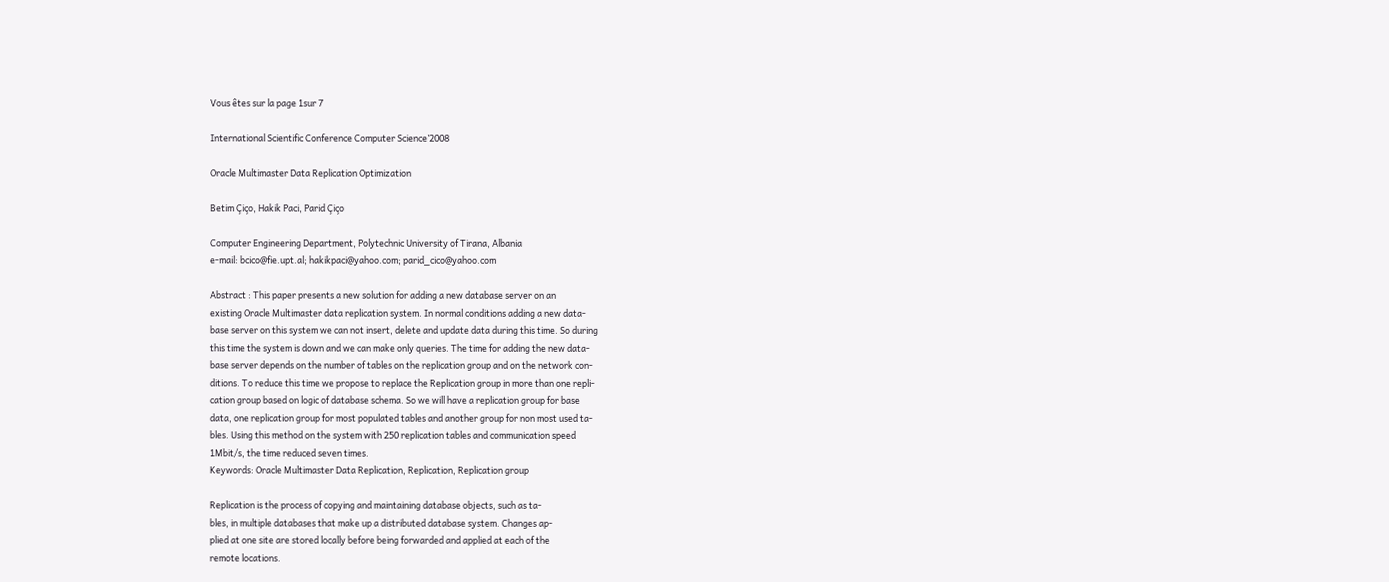Vous êtes sur la page 1sur 7

International Scientific Conference Computer Science’2008

Oracle Multimaster Data Replication Optimization

Betim Çiço, Hakik Paci, Parid Çiço

Computer Engineering Department, Polytechnic University of Tirana, Albania
e-mail: bcico@fie.upt.al; hakikpaci@yahoo.com; parid_cico@yahoo.com

Abstract : This paper presents a new solution for adding a new database server on an
existing Oracle Multimaster data replication system. In normal conditions adding a new data-
base server on this system we can not insert, delete and update data during this time. So during
this time the system is down and we can make only queries. The time for adding the new data-
base server depends on the number of tables on the replication group and on the network con-
ditions. To reduce this time we propose to replace the Replication group in more than one repli-
cation group based on logic of database schema. So we will have a replication group for base
data, one replication group for most populated tables and another group for non most used ta-
bles. Using this method on the system with 250 replication tables and communication speed
1Mbit/s, the time reduced seven times.
Keywords: Oracle Multimaster Data Replication, Replication, Replication group

Replication is the process of copying and maintaining database objects, such as ta-
bles, in multiple databases that make up a distributed database system. Changes ap-
plied at one site are stored locally before being forwarded and applied at each of the
remote locations.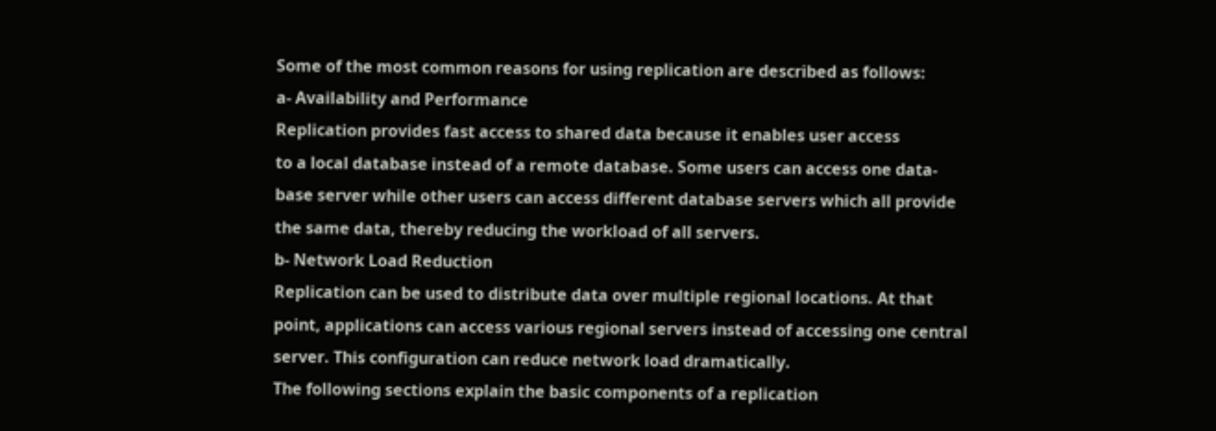Some of the most common reasons for using replication are described as follows:
a- Availability and Performance
Replication provides fast access to shared data because it enables user access
to a local database instead of a remote database. Some users can access one data-
base server while other users can access different database servers which all provide
the same data, thereby reducing the workload of all servers.
b- Network Load Reduction
Replication can be used to distribute data over multiple regional locations. At that
point, applications can access various regional servers instead of accessing one central
server. This configuration can reduce network load dramatically.
The following sections explain the basic components of a replication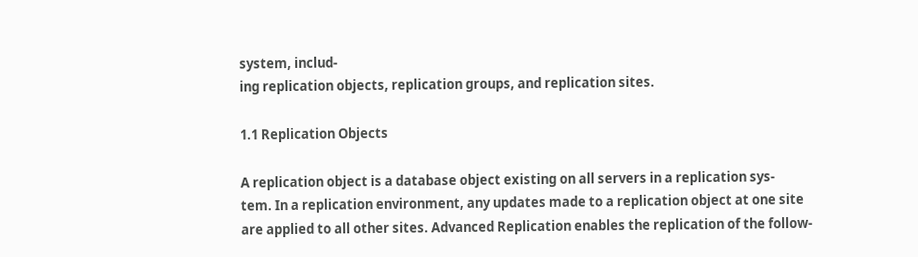system, includ-
ing replication objects, replication groups, and replication sites.

1.1 Replication Objects

A replication object is a database object existing on all servers in a replication sys-
tem. In a replication environment, any updates made to a replication object at one site
are applied to all other sites. Advanced Replication enables the replication of the follow-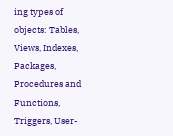ing types of objects: Tables, Views, Indexes, Packages, Procedures and Functions,
Triggers, User-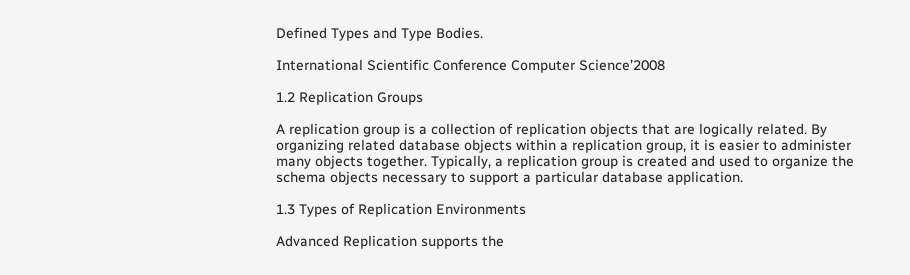Defined Types and Type Bodies.

International Scientific Conference Computer Science’2008

1.2 Replication Groups

A replication group is a collection of replication objects that are logically related. By
organizing related database objects within a replication group, it is easier to administer
many objects together. Typically, a replication group is created and used to organize the
schema objects necessary to support a particular database application.

1.3 Types of Replication Environments

Advanced Replication supports the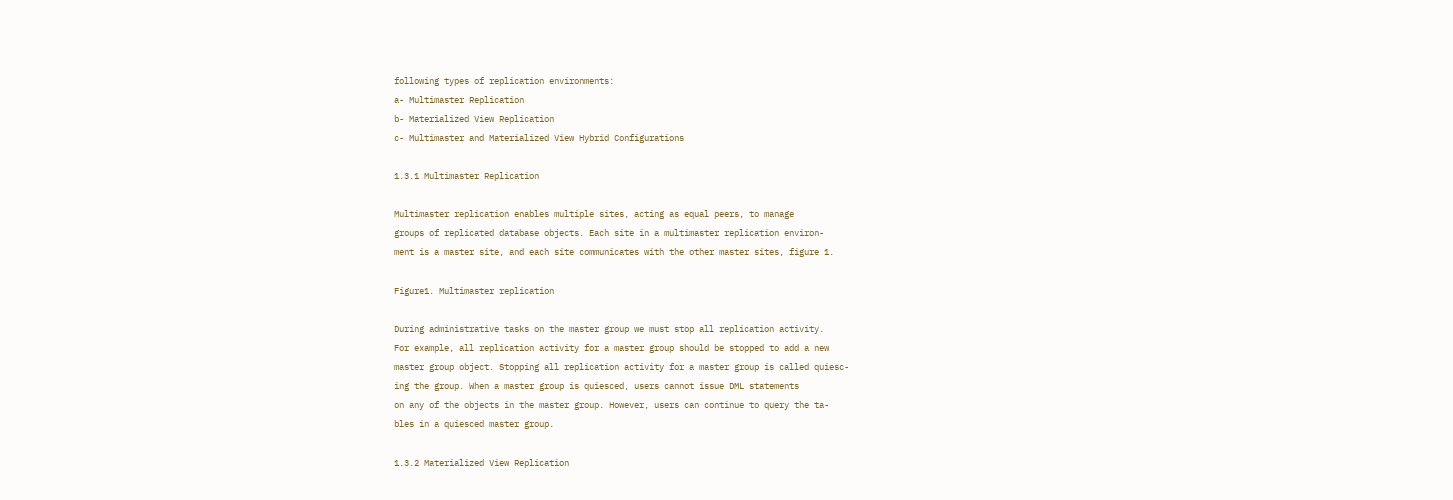following types of replication environments:
a- Multimaster Replication
b- Materialized View Replication
c- Multimaster and Materialized View Hybrid Configurations

1.3.1 Multimaster Replication

Multimaster replication enables multiple sites, acting as equal peers, to manage
groups of replicated database objects. Each site in a multimaster replication environ-
ment is a master site, and each site communicates with the other master sites, figure 1.

Figure1. Multimaster replication

During administrative tasks on the master group we must stop all replication activity.
For example, all replication activity for a master group should be stopped to add a new
master group object. Stopping all replication activity for a master group is called quiesc-
ing the group. When a master group is quiesced, users cannot issue DML statements
on any of the objects in the master group. However, users can continue to query the ta-
bles in a quiesced master group.

1.3.2 Materialized View Replication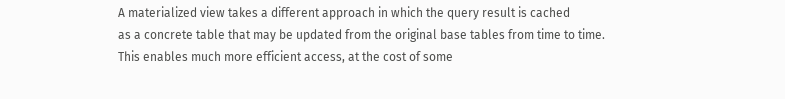A materialized view takes a different approach in which the query result is cached
as a concrete table that may be updated from the original base tables from time to time.
This enables much more efficient access, at the cost of some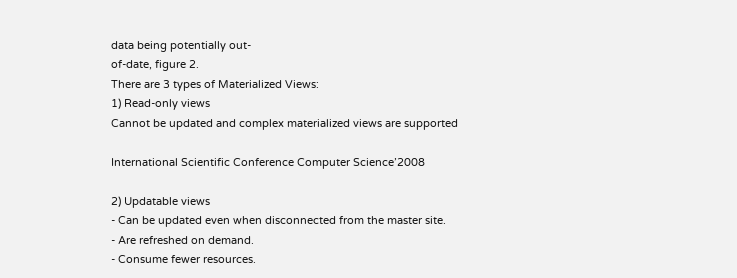data being potentially out-
of-date, figure 2.
There are 3 types of Materialized Views:
1) Read-only views
Cannot be updated and complex materialized views are supported

International Scientific Conference Computer Science’2008

2) Updatable views
- Can be updated even when disconnected from the master site.
- Are refreshed on demand.
- Consume fewer resources.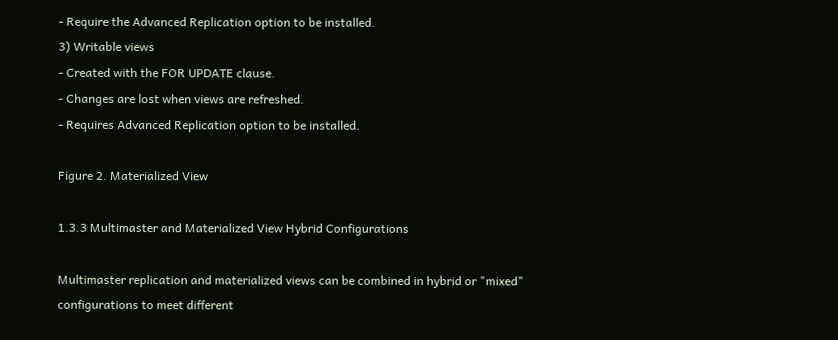- Require the Advanced Replication option to be installed.
3) Writable views
- Created with the FOR UPDATE clause.
- Changes are lost when views are refreshed.
- Requires Advanced Replication option to be installed.

Figure 2. Materialized View

1.3.3 Multimaster and Materialized View Hybrid Configurations

Multimaster replication and materialized views can be combined in hybrid or "mixed"
configurations to meet different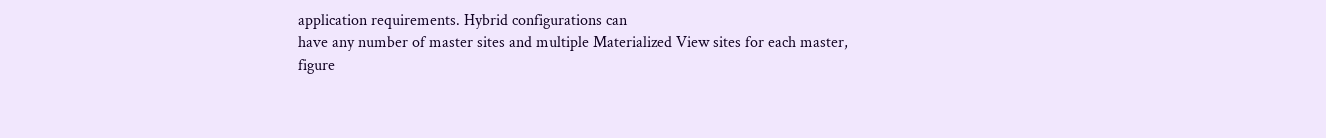application requirements. Hybrid configurations can
have any number of master sites and multiple Materialized View sites for each master,
figure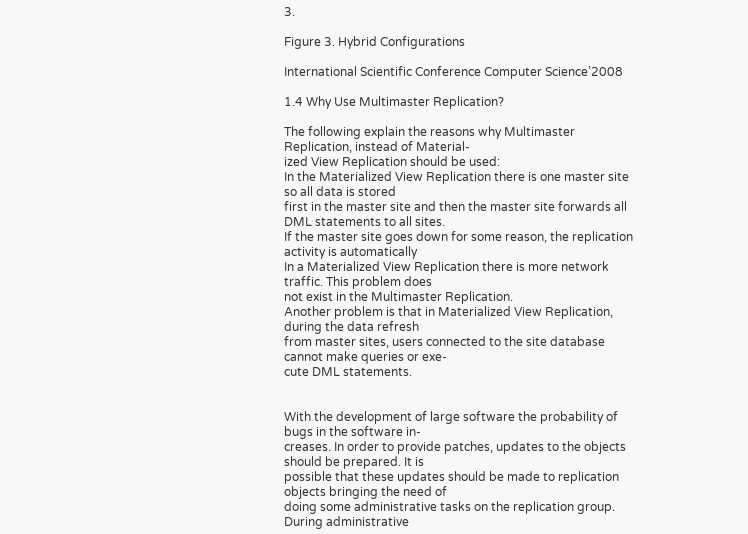3.

Figure 3. Hybrid Configurations

International Scientific Conference Computer Science’2008

1.4 Why Use Multimaster Replication?

The following explain the reasons why Multimaster Replication, instead of Material-
ized View Replication should be used:
In the Materialized View Replication there is one master site so all data is stored
first in the master site and then the master site forwards all DML statements to all sites.
If the master site goes down for some reason, the replication activity is automatically
In a Materialized View Replication there is more network traffic. This problem does
not exist in the Multimaster Replication.
Another problem is that in Materialized View Replication, during the data refresh
from master sites, users connected to the site database cannot make queries or exe-
cute DML statements.


With the development of large software the probability of bugs in the software in-
creases. In order to provide patches, updates to the objects should be prepared. It is
possible that these updates should be made to replication objects bringing the need of
doing some administrative tasks on the replication group. During administrative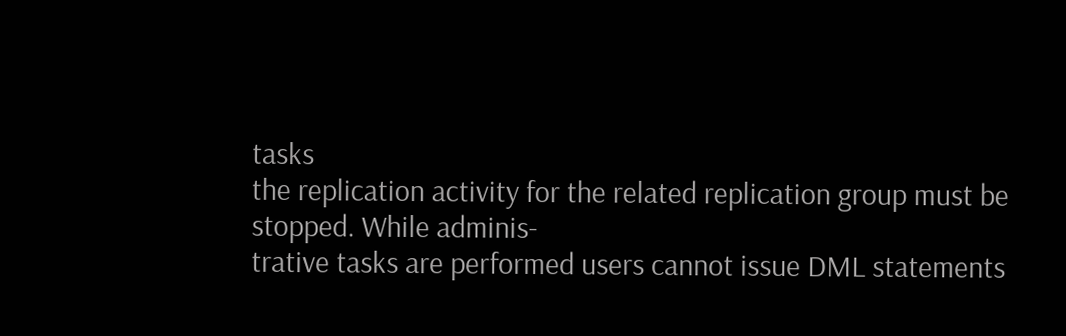tasks
the replication activity for the related replication group must be stopped. While adminis-
trative tasks are performed users cannot issue DML statements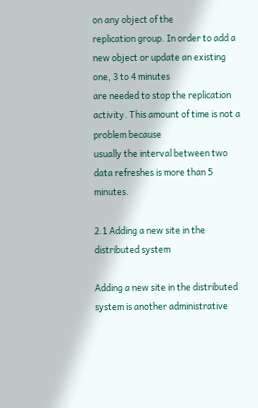on any object of the
replication group. In order to add a new object or update an existing one, 3 to 4 minutes
are needed to stop the replication activity. This amount of time is not a problem because
usually the interval between two data refreshes is more than 5 minutes.

2.1 Adding a new site in the distributed system

Adding a new site in the distributed system is another administrative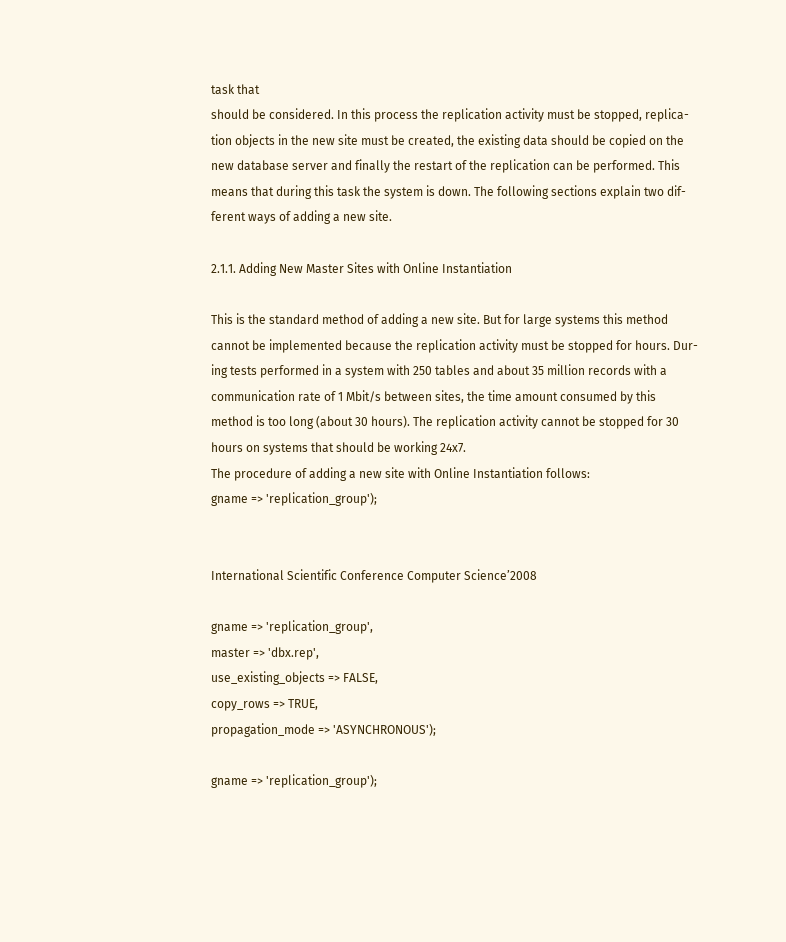task that
should be considered. In this process the replication activity must be stopped, replica-
tion objects in the new site must be created, the existing data should be copied on the
new database server and finally the restart of the replication can be performed. This
means that during this task the system is down. The following sections explain two dif-
ferent ways of adding a new site.

2.1.1. Adding New Master Sites with Online Instantiation

This is the standard method of adding a new site. But for large systems this method
cannot be implemented because the replication activity must be stopped for hours. Dur-
ing tests performed in a system with 250 tables and about 35 million records with a
communication rate of 1 Mbit/s between sites, the time amount consumed by this
method is too long (about 30 hours). The replication activity cannot be stopped for 30
hours on systems that should be working 24x7.
The procedure of adding a new site with Online Instantiation follows:
gname => 'replication_group');


International Scientific Conference Computer Science’2008

gname => 'replication_group',
master => 'dbx.rep',
use_existing_objects => FALSE,
copy_rows => TRUE,
propagation_mode => 'ASYNCHRONOUS');

gname => 'replication_group');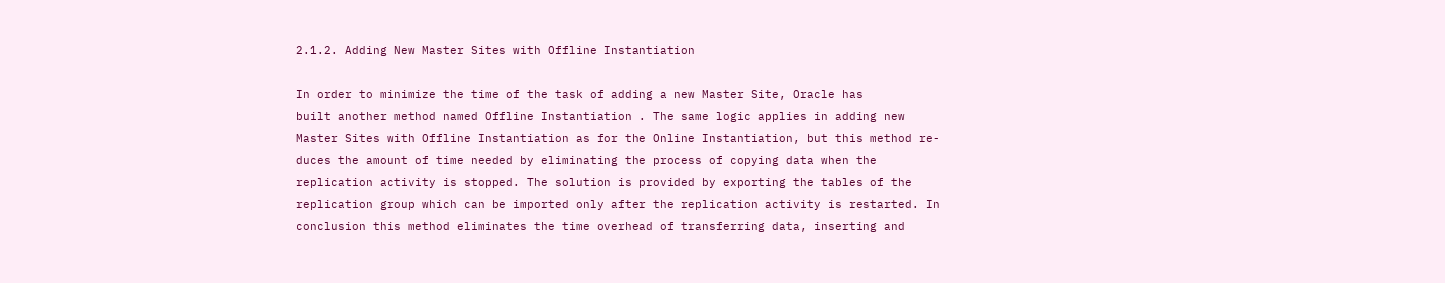2.1.2. Adding New Master Sites with Offline Instantiation

In order to minimize the time of the task of adding a new Master Site, Oracle has
built another method named Offline Instantiation . The same logic applies in adding new
Master Sites with Offline Instantiation as for the Online Instantiation, but this method re-
duces the amount of time needed by eliminating the process of copying data when the
replication activity is stopped. The solution is provided by exporting the tables of the
replication group which can be imported only after the replication activity is restarted. In
conclusion this method eliminates the time overhead of transferring data, inserting and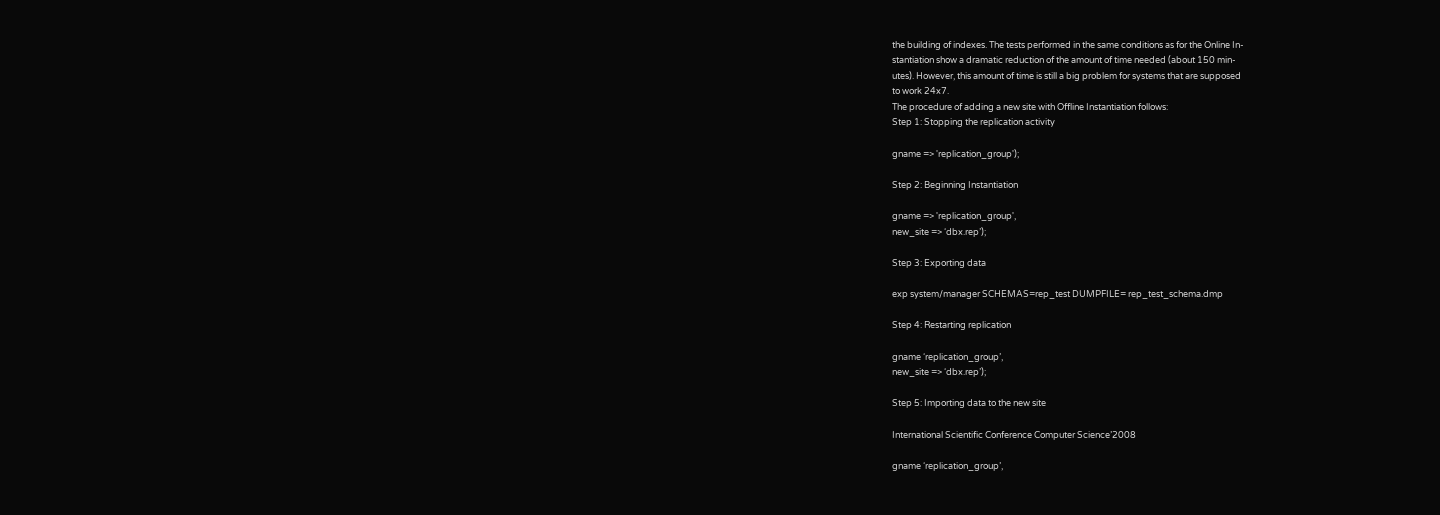the building of indexes. The tests performed in the same conditions as for the Online In-
stantiation show a dramatic reduction of the amount of time needed (about 150 min-
utes). However, this amount of time is still a big problem for systems that are supposed
to work 24x7.
The procedure of adding a new site with Offline Instantiation follows:
Step 1: Stopping the replication activity

gname => 'replication_group');

Step 2: Beginning Instantiation

gname => 'replication_group',
new_site => ‘dbx.rep’);

Step 3: Exporting data

exp system/manager SCHEMAS=rep_test DUMPFILE= rep_test_schema.dmp

Step 4: Restarting replication

gname ‘replication_group’,
new_site => ‘dbx.rep’);

Step 5: Importing data to the new site

International Scientific Conference Computer Science’2008

gname ‘replication_group’,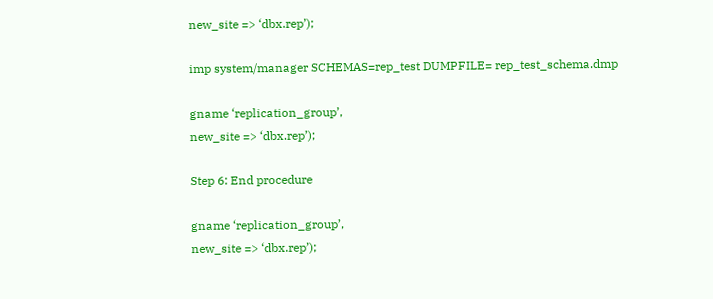new_site => ‘dbx.rep’);

imp system/manager SCHEMAS=rep_test DUMPFILE= rep_test_schema.dmp

gname ‘replication_group’,
new_site => ‘dbx.rep’);

Step 6: End procedure

gname ‘replication_group’,
new_site => ‘dbx.rep’);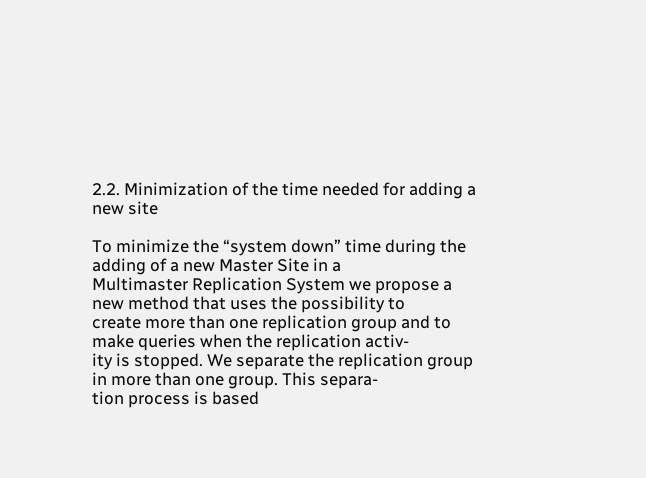2.2. Minimization of the time needed for adding a new site

To minimize the “system down” time during the adding of a new Master Site in a
Multimaster Replication System we propose a new method that uses the possibility to
create more than one replication group and to make queries when the replication activ-
ity is stopped. We separate the replication group in more than one group. This separa-
tion process is based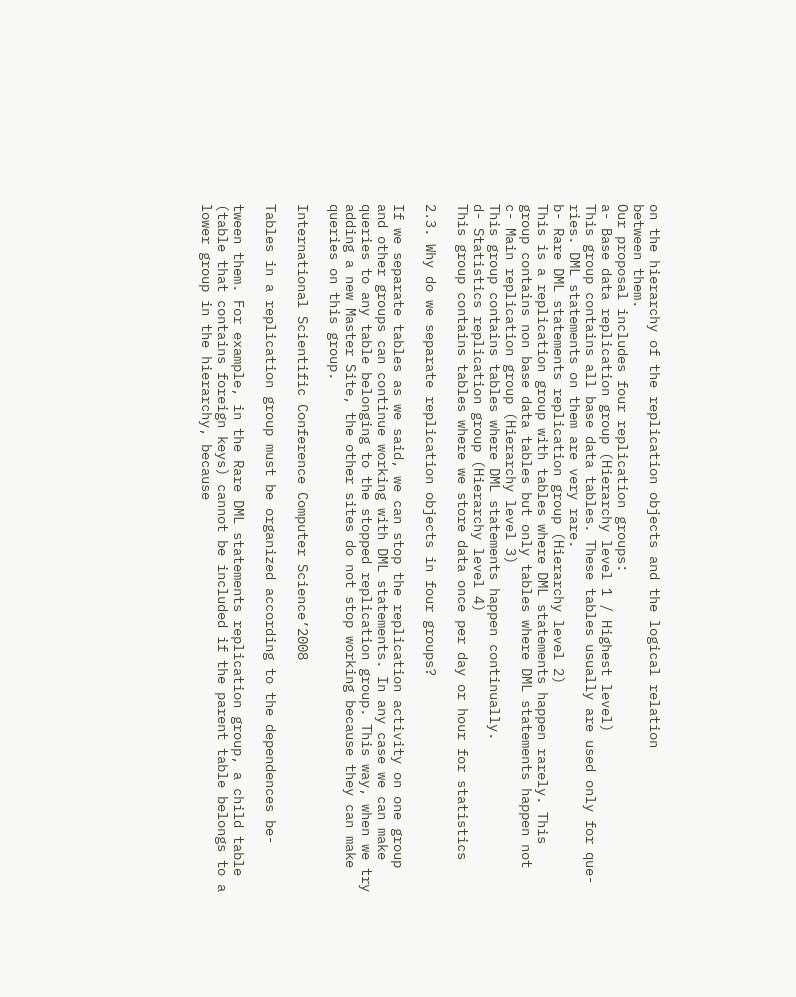on the hierarchy of the replication objects and the logical relation
between them.
Our proposal includes four replication groups:
a- Base data replication group (Hierarchy level 1 / Highest level)
This group contains all base data tables. These tables usually are used only for que-
ries. DML statements on them are very rare.
b- Rare DML statements replication group (Hierarchy level 2)
This is a replication group with tables where DML statements happen rarely. This
group contains non base data tables but only tables where DML statements happen not
c- Main replication group (Hierarchy level 3)
This group contains tables where DML statements happen continually.
d- Statistics replication group (Hierarchy level 4)
This group contains tables where we store data once per day or hour for statistics

2.3. Why do we separate replication objects in four groups?

If we separate tables as we said, we can stop the replication activity on one group
and other groups can continue working with DML statements. In any case we can make
queries to any table belonging to the stopped replication group. This way, when we try
adding a new Master Site, the other sites do not stop working because they can make
queries on this group.

International Scientific Conference Computer Science’2008

Tables in a replication group must be organized according to the dependences be-

tween them. For example, in the Rare DML statements replication group, a child table
(table that contains foreign keys) cannot be included if the parent table belongs to a
lower group in the hierarchy, because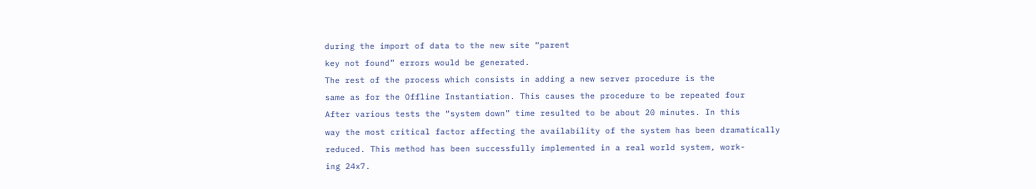during the import of data to the new site “parent
key not found” errors would be generated.
The rest of the process which consists in adding a new server procedure is the
same as for the Offline Instantiation. This causes the procedure to be repeated four
After various tests the “system down” time resulted to be about 20 minutes. In this
way the most critical factor affecting the availability of the system has been dramatically
reduced. This method has been successfully implemented in a real world system, work-
ing 24x7.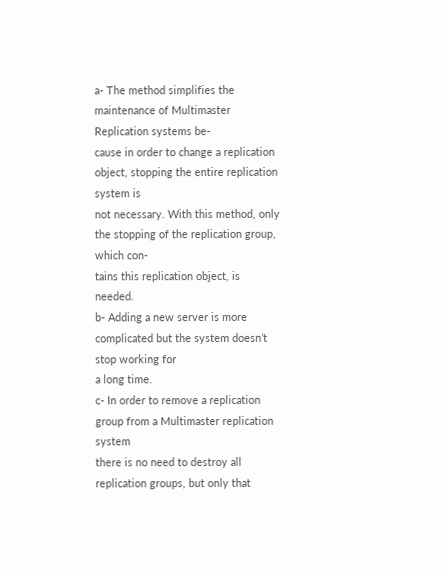a- The method simplifies the maintenance of Multimaster Replication systems be-
cause in order to change a replication object, stopping the entire replication system is
not necessary. With this method, only the stopping of the replication group, which con-
tains this replication object, is needed.
b- Adding a new server is more complicated but the system doesn’t stop working for
a long time.
c- In order to remove a replication group from a Multimaster replication system
there is no need to destroy all replication groups, but only that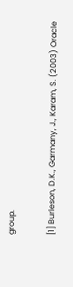group.

[1] Burleson, D.K., Garmany, J., Karam, S. (2003) Oracle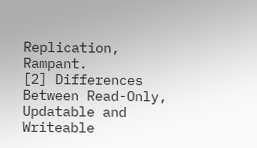Replication, Rampant.
[2] Differences Between Read-Only, Updatable and Writeable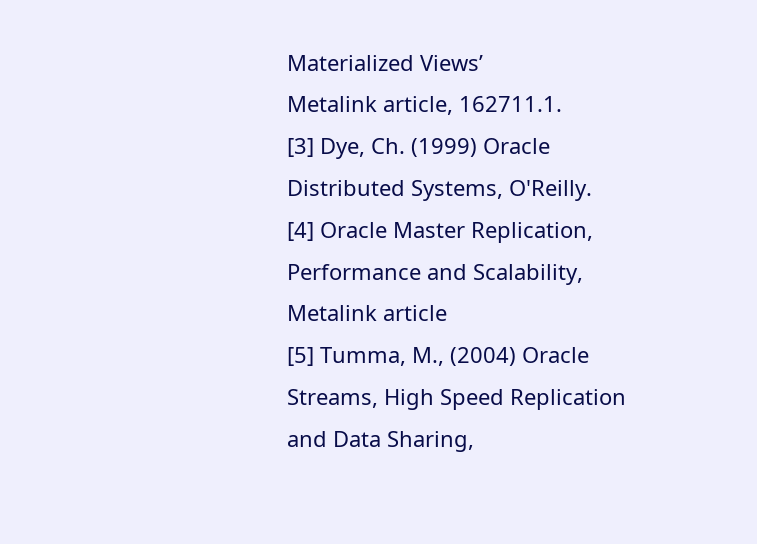Materialized Views’
Metalink article, 162711.1.
[3] Dye, Ch. (1999) Oracle Distributed Systems, O'Reilly.
[4] Oracle Master Replication, Performance and Scalability, Metalink article
[5] Tumma, M., (2004) Oracle Streams, High Speed Replication and Data Sharing,